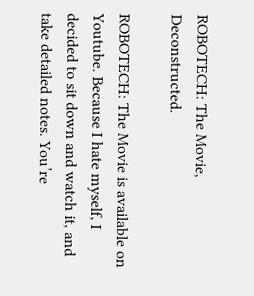ROBOTECH: The Movie, Deconstructed.

ROBOTECH: The Movie is available on Youtube. Because I hate myself, I decided to sit down and watch it, and take detailed notes. You’re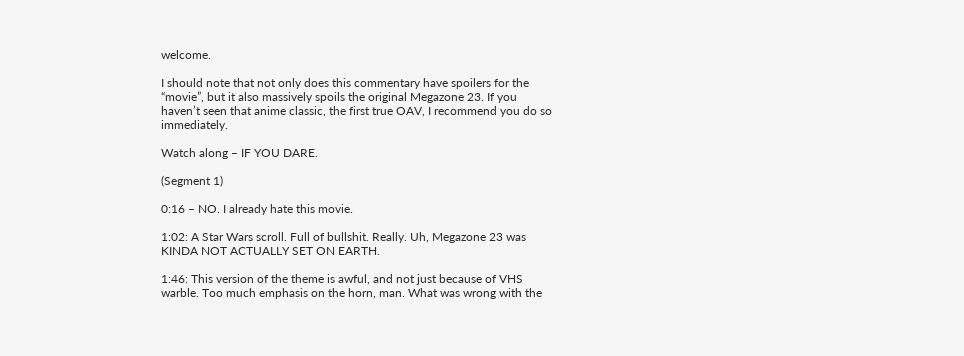welcome.

I should note that not only does this commentary have spoilers for the “movie”, but it also massively spoils the original Megazone 23. If you haven’t seen that anime classic, the first true OAV, I recommend you do so immediately.

Watch along – IF YOU DARE.

(Segment 1)

0:16 – NO. I already hate this movie.

1:02: A Star Wars scroll. Full of bullshit. Really. Uh, Megazone 23 was KINDA NOT ACTUALLY SET ON EARTH.

1:46: This version of the theme is awful, and not just because of VHS warble. Too much emphasis on the horn, man. What was wrong with the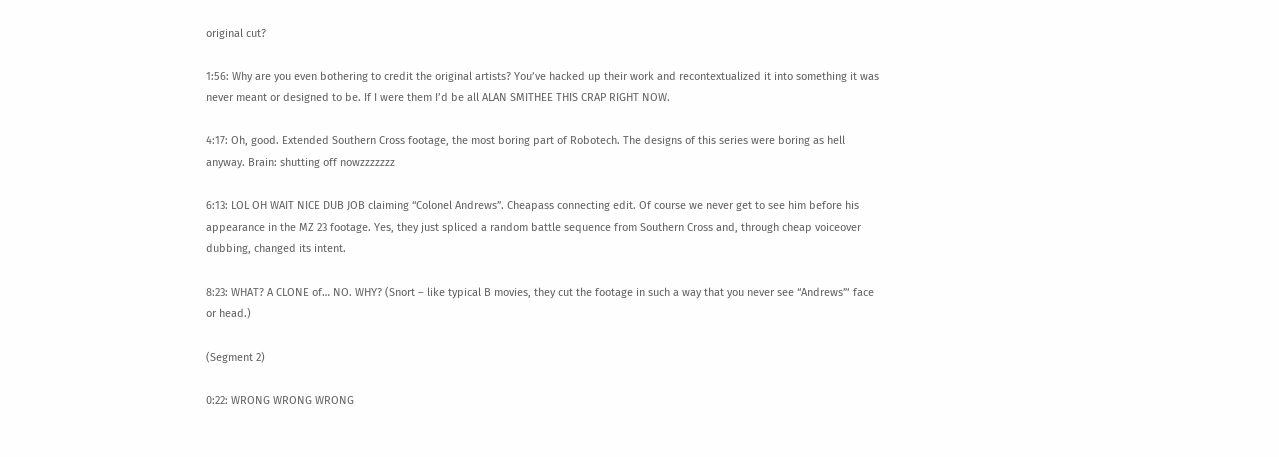original cut?

1:56: Why are you even bothering to credit the original artists? You’ve hacked up their work and recontextualized it into something it was never meant or designed to be. If I were them I’d be all ALAN SMITHEE THIS CRAP RIGHT NOW.

4:17: Oh, good. Extended Southern Cross footage, the most boring part of Robotech. The designs of this series were boring as hell anyway. Brain: shutting off nowzzzzzzz

6:13: LOL OH WAIT NICE DUB JOB claiming “Colonel Andrews”. Cheapass connecting edit. Of course we never get to see him before his appearance in the MZ 23 footage. Yes, they just spliced a random battle sequence from Southern Cross and, through cheap voiceover dubbing, changed its intent.

8:23: WHAT? A CLONE of… NO. WHY? (Snort – like typical B movies, they cut the footage in such a way that you never see “Andrews”‘ face or head.)

(Segment 2)

0:22: WRONG WRONG WRONG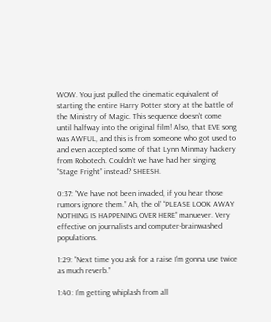WOW. You just pulled the cinematic equivalent of starting the entire Harry Potter story at the battle of the Ministry of Magic. This sequence doesn’t come until halfway into the original film! Also, that EVE song was AWFUL, and this is from someone who got used to and even accepted some of that Lynn Minmay hackery from Robotech. Couldn’t we have had her singing “Stage Fright” instead? SHEESH.

0:37: “We have not been invaded, if you hear those rumors ignore them.” Ah, the ol’ “PLEASE LOOK AWAY NOTHING IS HAPPENING OVER HERE” manuever. Very effective on journalists and computer-brainwashed populations.

1:29: “Next time you ask for a raise I’m gonna use twice as much reverb.”

1:40: I’m getting whiplash from all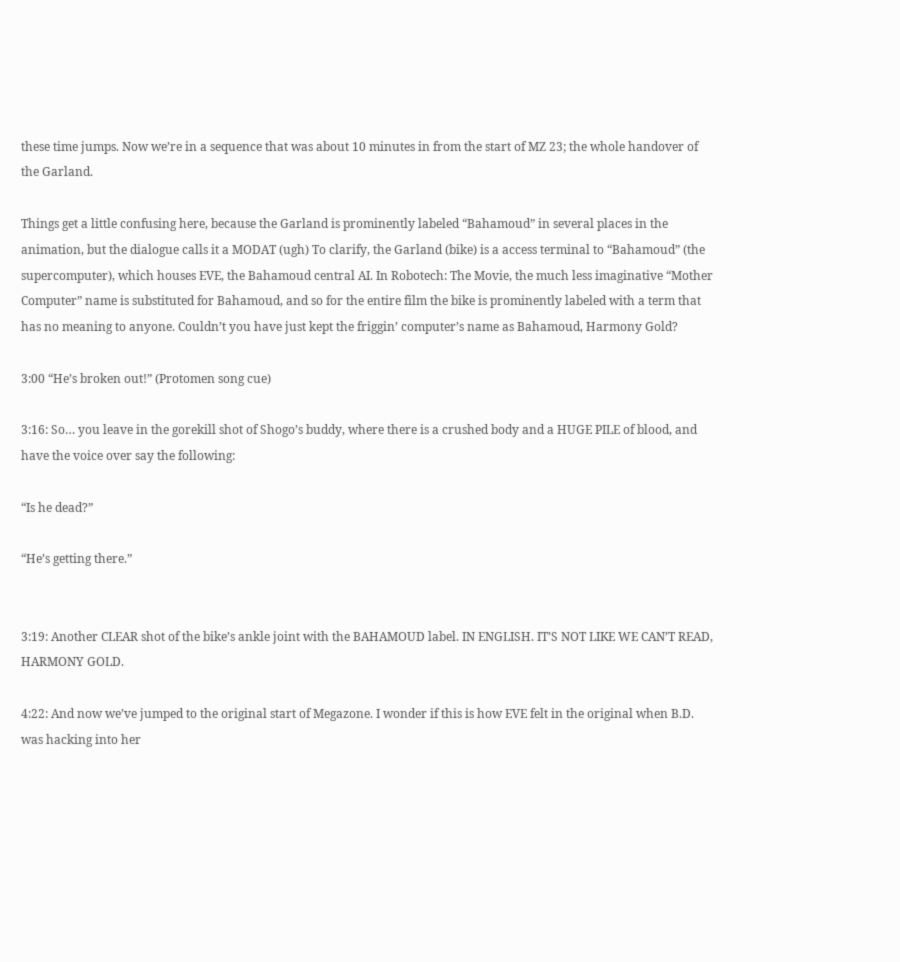these time jumps. Now we’re in a sequence that was about 10 minutes in from the start of MZ 23; the whole handover of the Garland.

Things get a little confusing here, because the Garland is prominently labeled “Bahamoud” in several places in the animation, but the dialogue calls it a MODAT (ugh) To clarify, the Garland (bike) is a access terminal to “Bahamoud” (the supercomputer), which houses EVE, the Bahamoud central AI. In Robotech: The Movie, the much less imaginative “Mother Computer” name is substituted for Bahamoud, and so for the entire film the bike is prominently labeled with a term that has no meaning to anyone. Couldn’t you have just kept the friggin’ computer’s name as Bahamoud, Harmony Gold?

3:00 “He’s broken out!” (Protomen song cue)

3:16: So… you leave in the gorekill shot of Shogo’s buddy, where there is a crushed body and a HUGE PILE of blood, and have the voice over say the following:

“Is he dead?”

“He’s getting there.”


3:19: Another CLEAR shot of the bike’s ankle joint with the BAHAMOUD label. IN ENGLISH. IT’S NOT LIKE WE CAN’T READ, HARMONY GOLD.

4:22: And now we’ve jumped to the original start of Megazone. I wonder if this is how EVE felt in the original when B.D. was hacking into her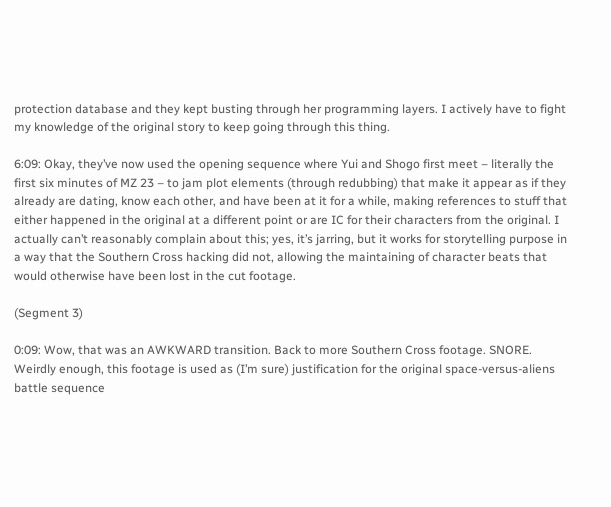protection database and they kept busting through her programming layers. I actively have to fight my knowledge of the original story to keep going through this thing.

6:09: Okay, they’ve now used the opening sequence where Yui and Shogo first meet – literally the first six minutes of MZ 23 – to jam plot elements (through redubbing) that make it appear as if they already are dating, know each other, and have been at it for a while, making references to stuff that either happened in the original at a different point or are IC for their characters from the original. I actually can’t reasonably complain about this; yes, it’s jarring, but it works for storytelling purpose in a way that the Southern Cross hacking did not, allowing the maintaining of character beats that would otherwise have been lost in the cut footage.

(Segment 3)

0:09: Wow, that was an AWKWARD transition. Back to more Southern Cross footage. SNORE. Weirdly enough, this footage is used as (I’m sure) justification for the original space-versus-aliens battle sequence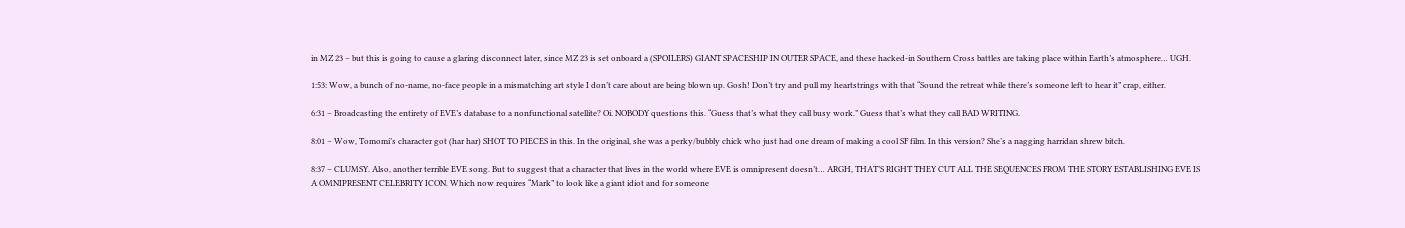in MZ 23 – but this is going to cause a glaring disconnect later, since MZ 23 is set onboard a (SPOILERS) GIANT SPACESHIP IN OUTER SPACE, and these hacked-in Southern Cross battles are taking place within Earth’s atmosphere… UGH.

1:53: Wow, a bunch of no-name, no-face people in a mismatching art style I don’t care about are being blown up. Gosh! Don’t try and pull my heartstrings with that “Sound the retreat while there’s someone left to hear it” crap, either.

6:31 – Broadcasting the entirety of EVE’s database to a nonfunctional satellite? Oi. NOBODY questions this. “Guess that’s what they call busy work.” Guess that’s what they call BAD WRITING.

8:01 – Wow, Tomomi’s character got (har har) SHOT TO PIECES in this. In the original, she was a perky/bubbly chick who just had one dream of making a cool SF film. In this version? She’s a nagging harridan shrew bitch.

8:37 – CLUMSY. Also, another terrible EVE song. But to suggest that a character that lives in the world where EVE is omnipresent doesn’t… ARGH, THAT’S RIGHT THEY CUT ALL THE SEQUENCES FROM THE STORY ESTABLISHING EVE IS A OMNIPRESENT CELEBRITY ICON. Which now requires “Mark” to look like a giant idiot and for someone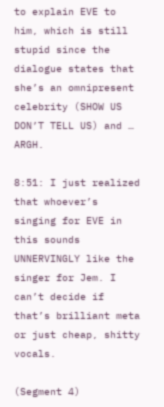to explain EVE to him, which is still stupid since the dialogue states that she’s an omnipresent celebrity (SHOW US DON’T TELL US) and … ARGH.

8:51: I just realized that whoever’s singing for EVE in this sounds UNNERVINGLY like the singer for Jem. I can’t decide if that’s brilliant meta or just cheap, shitty vocals.

(Segment 4)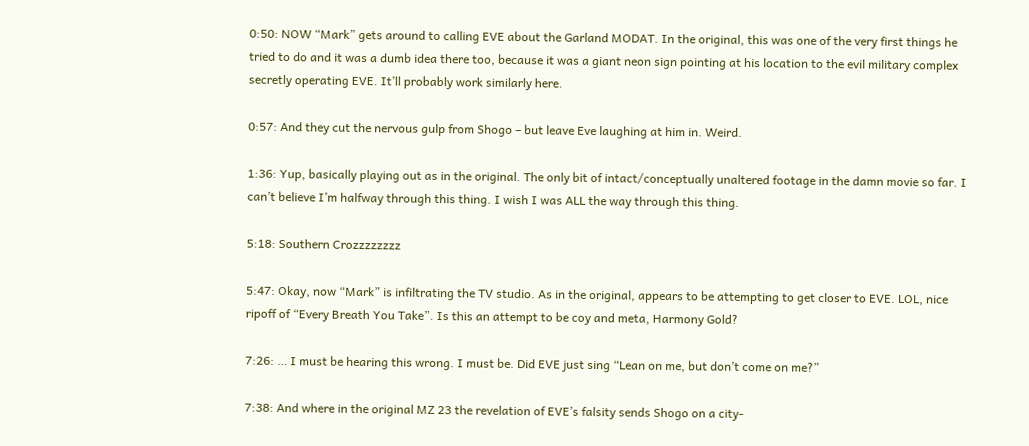0:50: NOW “Mark” gets around to calling EVE about the Garland MODAT. In the original, this was one of the very first things he tried to do and it was a dumb idea there too, because it was a giant neon sign pointing at his location to the evil military complex secretly operating EVE. It’ll probably work similarly here.

0:57: And they cut the nervous gulp from Shogo – but leave Eve laughing at him in. Weird.

1:36: Yup, basically playing out as in the original. The only bit of intact/conceptually unaltered footage in the damn movie so far. I can’t believe I’m halfway through this thing. I wish I was ALL the way through this thing.

5:18: Southern Crozzzzzzzz

5:47: Okay, now “Mark” is infiltrating the TV studio. As in the original, appears to be attempting to get closer to EVE. LOL, nice ripoff of “Every Breath You Take”. Is this an attempt to be coy and meta, Harmony Gold?

7:26: … I must be hearing this wrong. I must be. Did EVE just sing “Lean on me, but don’t come on me?”

7:38: And where in the original MZ 23 the revelation of EVE’s falsity sends Shogo on a city-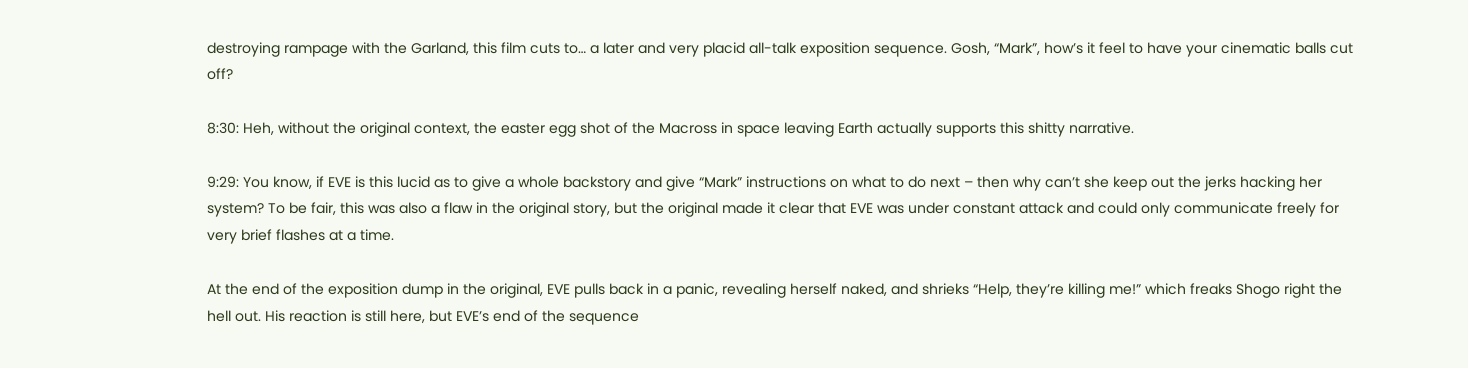destroying rampage with the Garland, this film cuts to… a later and very placid all-talk exposition sequence. Gosh, “Mark”, how’s it feel to have your cinematic balls cut off?

8:30: Heh, without the original context, the easter egg shot of the Macross in space leaving Earth actually supports this shitty narrative.

9:29: You know, if EVE is this lucid as to give a whole backstory and give “Mark” instructions on what to do next – then why can’t she keep out the jerks hacking her system? To be fair, this was also a flaw in the original story, but the original made it clear that EVE was under constant attack and could only communicate freely for very brief flashes at a time.

At the end of the exposition dump in the original, EVE pulls back in a panic, revealing herself naked, and shrieks “Help, they’re killing me!” which freaks Shogo right the hell out. His reaction is still here, but EVE’s end of the sequence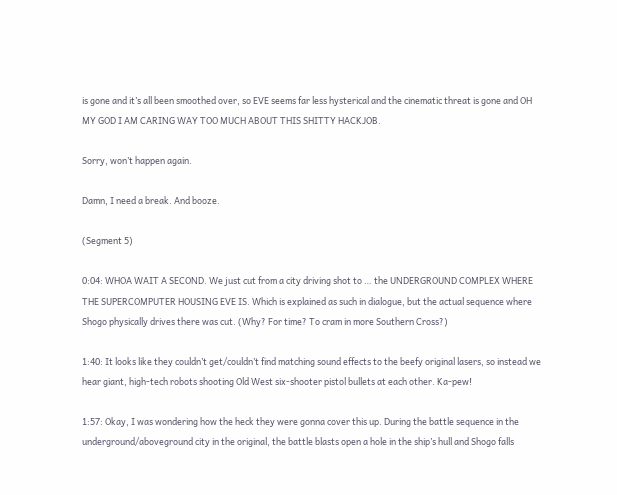is gone and it’s all been smoothed over, so EVE seems far less hysterical and the cinematic threat is gone and OH MY GOD I AM CARING WAY TOO MUCH ABOUT THIS SHITTY HACKJOB.

Sorry, won’t happen again.

Damn, I need a break. And booze.

(Segment 5)

0:04: WHOA WAIT A SECOND. We just cut from a city driving shot to … the UNDERGROUND COMPLEX WHERE THE SUPERCOMPUTER HOUSING EVE IS. Which is explained as such in dialogue, but the actual sequence where Shogo physically drives there was cut. (Why? For time? To cram in more Southern Cross?)

1:40: It looks like they couldn’t get/couldn’t find matching sound effects to the beefy original lasers, so instead we hear giant, high-tech robots shooting Old West six-shooter pistol bullets at each other. Ka-pew!

1:57: Okay, I was wondering how the heck they were gonna cover this up. During the battle sequence in the underground/aboveground city in the original, the battle blasts open a hole in the ship’s hull and Shogo falls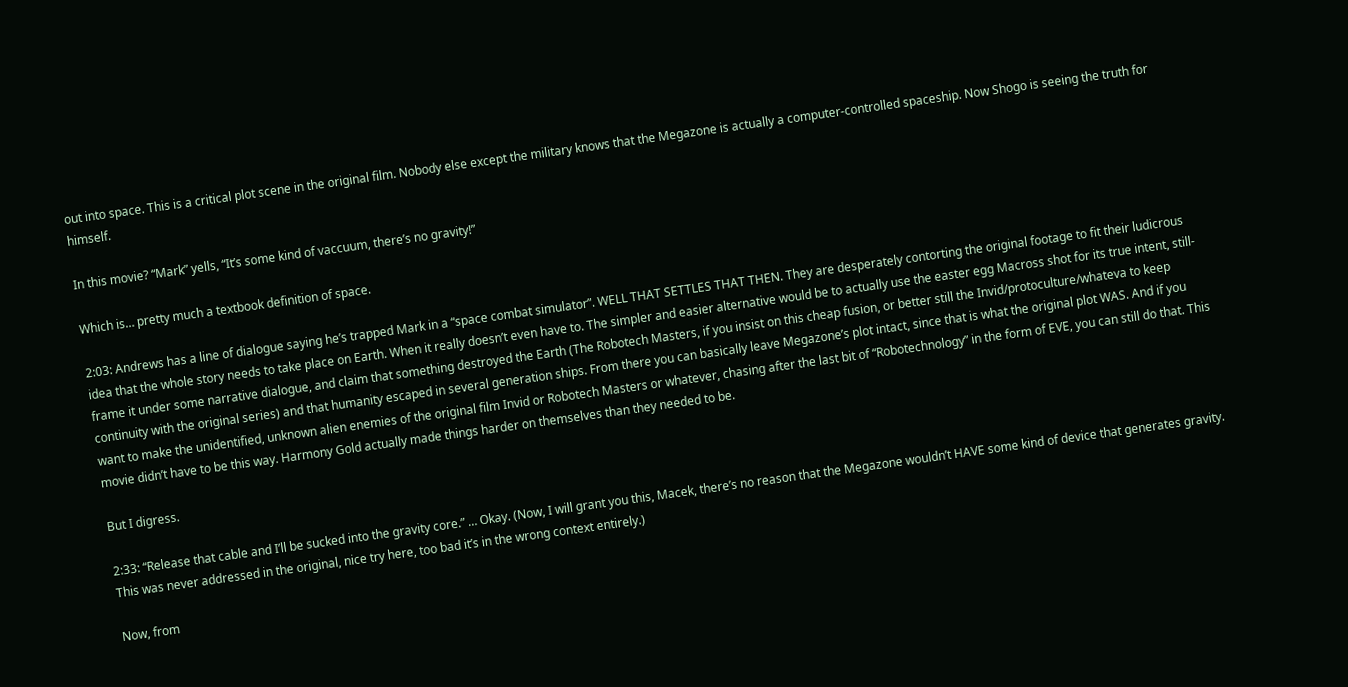out into space. This is a critical plot scene in the original film. Nobody else except the military knows that the Megazone is actually a computer-controlled spaceship. Now Shogo is seeing the truth for himself.

In this movie? “Mark” yells, “It’s some kind of vaccuum, there’s no gravity!”

Which is… pretty much a textbook definition of space.

2:03: Andrews has a line of dialogue saying he’s trapped Mark in a “space combat simulator”. WELL THAT SETTLES THAT THEN. They are desperately contorting the original footage to fit their ludicrous idea that the whole story needs to take place on Earth. When it really doesn’t even have to. The simpler and easier alternative would be to actually use the easter egg Macross shot for its true intent, still-frame it under some narrative dialogue, and claim that something destroyed the Earth (The Robotech Masters, if you insist on this cheap fusion, or better still the Invid/protoculture/whateva to keep continuity with the original series) and that humanity escaped in several generation ships. From there you can basically leave Megazone’s plot intact, since that is what the original plot WAS. And if you want to make the unidentified, unknown alien enemies of the original film Invid or Robotech Masters or whatever, chasing after the last bit of “Robotechnology” in the form of EVE, you can still do that. This movie didn’t have to be this way. Harmony Gold actually made things harder on themselves than they needed to be.

But I digress.

2:33: “Release that cable and I’ll be sucked into the gravity core.” … Okay. (Now, I will grant you this, Macek, there’s no reason that the Megazone wouldn’t HAVE some kind of device that generates gravity. This was never addressed in the original, nice try here, too bad it’s in the wrong context entirely.)

Now, from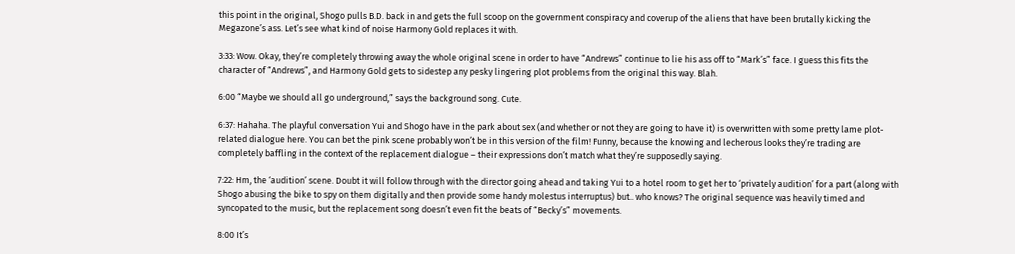this point in the original, Shogo pulls B.D. back in and gets the full scoop on the government conspiracy and coverup of the aliens that have been brutally kicking the Megazone’s ass. Let’s see what kind of noise Harmony Gold replaces it with.

3:33: Wow. Okay, they’re completely throwing away the whole original scene in order to have “Andrews” continue to lie his ass off to “Mark’s” face. I guess this fits the character of “Andrews”, and Harmony Gold gets to sidestep any pesky lingering plot problems from the original this way. Blah.

6:00 “Maybe we should all go underground,” says the background song. Cute.

6:37: Hahaha. The playful conversation Yui and Shogo have in the park about sex (and whether or not they are going to have it) is overwritten with some pretty lame plot-related dialogue here. You can bet the pink scene probably won’t be in this version of the film! Funny, because the knowing and lecherous looks they’re trading are completely baffling in the context of the replacement dialogue – their expressions don’t match what they’re supposedly saying.

7:22: Hm, the ‘audition’ scene. Doubt it will follow through with the director going ahead and taking Yui to a hotel room to get her to ‘privately audition’ for a part (along with Shogo abusing the bike to spy on them digitally and then provide some handy molestus interruptus) but.. who knows? The original sequence was heavily timed and syncopated to the music, but the replacement song doesn’t even fit the beats of “Becky’s” movements.

8:00 It’s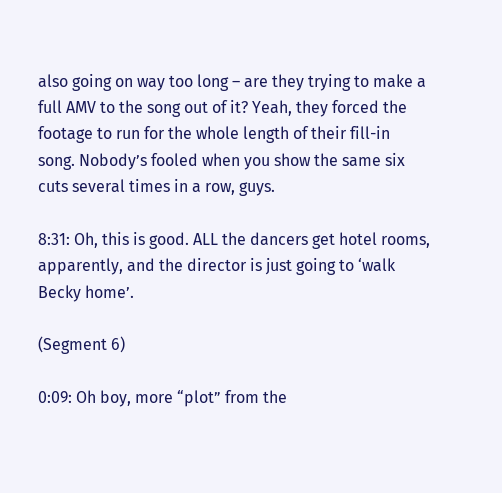also going on way too long – are they trying to make a full AMV to the song out of it? Yeah, they forced the footage to run for the whole length of their fill-in song. Nobody’s fooled when you show the same six cuts several times in a row, guys.

8:31: Oh, this is good. ALL the dancers get hotel rooms, apparently, and the director is just going to ‘walk Becky home’.

(Segment 6)

0:09: Oh boy, more “plot” from the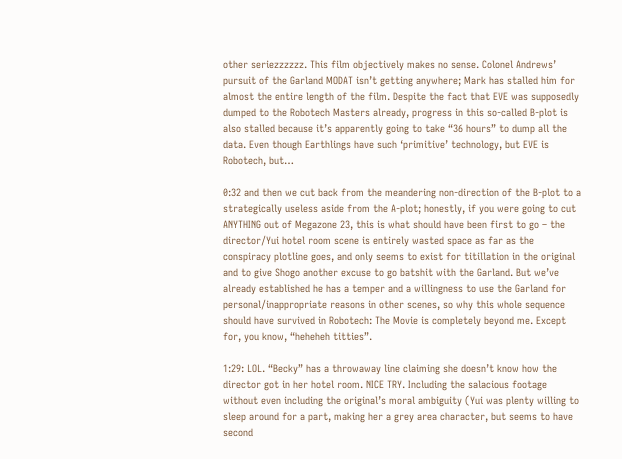other seriezzzzzz. This film objectively makes no sense. Colonel Andrews’ pursuit of the Garland MODAT isn’t getting anywhere; Mark has stalled him for almost the entire length of the film. Despite the fact that EVE was supposedly dumped to the Robotech Masters already, progress in this so-called B-plot is also stalled because it’s apparently going to take “36 hours” to dump all the data. Even though Earthlings have such ‘primitive’ technology, but EVE is Robotech, but…

0:32 and then we cut back from the meandering non-direction of the B-plot to a strategically useless aside from the A-plot; honestly, if you were going to cut ANYTHING out of Megazone 23, this is what should have been first to go – the director/Yui hotel room scene is entirely wasted space as far as the conspiracy plotline goes, and only seems to exist for titillation in the original and to give Shogo another excuse to go batshit with the Garland. But we’ve already established he has a temper and a willingness to use the Garland for personal/inappropriate reasons in other scenes, so why this whole sequence should have survived in Robotech: The Movie is completely beyond me. Except for, you know, “heheheh titties”.

1:29: LOL. “Becky” has a throwaway line claiming she doesn’t know how the director got in her hotel room. NICE TRY. Including the salacious footage without even including the original’s moral ambiguity (Yui was plenty willing to sleep around for a part, making her a grey area character, but seems to have second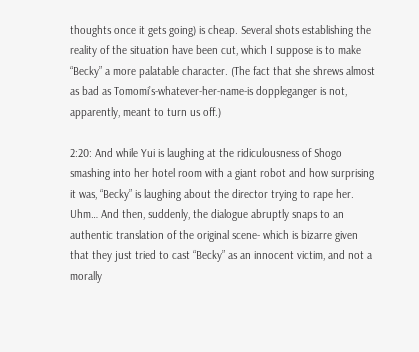thoughts once it gets going) is cheap. Several shots establishing the reality of the situation have been cut, which I suppose is to make “Becky” a more palatable character. (The fact that she shrews almost as bad as Tomomi’s-whatever-her-name-is doppleganger is not, apparently, meant to turn us off.)

2:20: And while Yui is laughing at the ridiculousness of Shogo smashing into her hotel room with a giant robot and how surprising it was, “Becky” is laughing about the director trying to rape her. Uhm… And then, suddenly, the dialogue abruptly snaps to an authentic translation of the original scene- which is bizarre given that they just tried to cast “Becky” as an innocent victim, and not a morally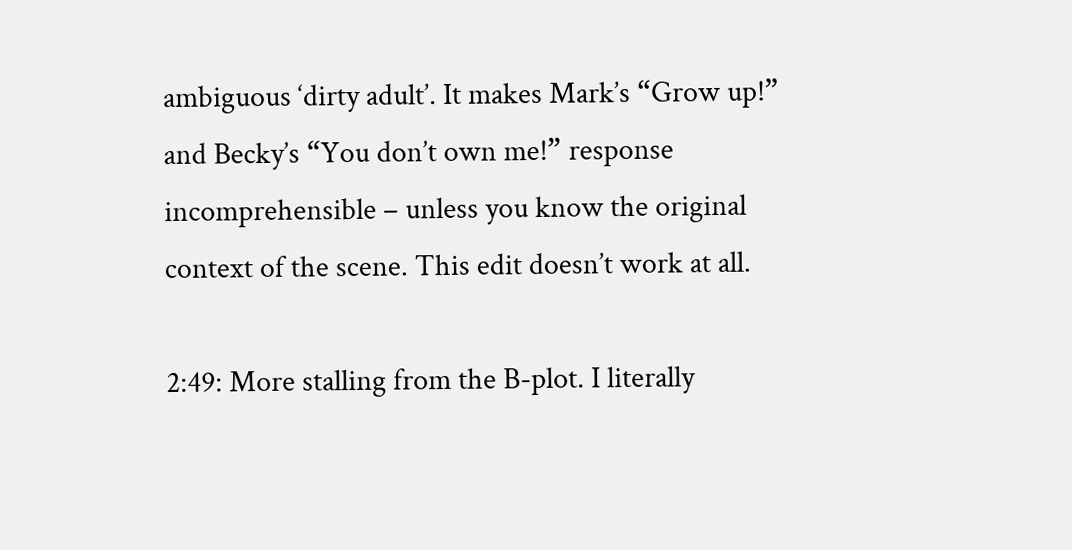ambiguous ‘dirty adult’. It makes Mark’s “Grow up!” and Becky’s “You don’t own me!” response incomprehensible – unless you know the original context of the scene. This edit doesn’t work at all.

2:49: More stalling from the B-plot. I literally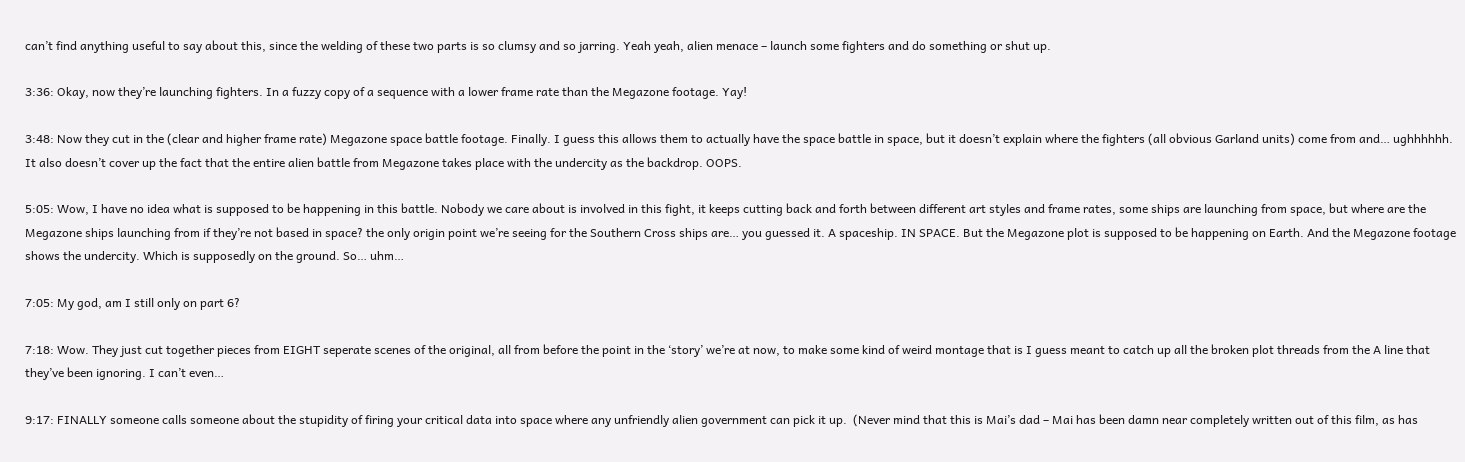can’t find anything useful to say about this, since the welding of these two parts is so clumsy and so jarring. Yeah yeah, alien menace – launch some fighters and do something or shut up.

3:36: Okay, now they’re launching fighters. In a fuzzy copy of a sequence with a lower frame rate than the Megazone footage. Yay!

3:48: Now they cut in the (clear and higher frame rate) Megazone space battle footage. Finally. I guess this allows them to actually have the space battle in space, but it doesn’t explain where the fighters (all obvious Garland units) come from and… ughhhhhh. It also doesn’t cover up the fact that the entire alien battle from Megazone takes place with the undercity as the backdrop. OOPS.

5:05: Wow, I have no idea what is supposed to be happening in this battle. Nobody we care about is involved in this fight, it keeps cutting back and forth between different art styles and frame rates, some ships are launching from space, but where are the Megazone ships launching from if they’re not based in space? the only origin point we’re seeing for the Southern Cross ships are… you guessed it. A spaceship. IN SPACE. But the Megazone plot is supposed to be happening on Earth. And the Megazone footage shows the undercity. Which is supposedly on the ground. So… uhm…

7:05: My god, am I still only on part 6?

7:18: Wow. They just cut together pieces from EIGHT seperate scenes of the original, all from before the point in the ‘story’ we’re at now, to make some kind of weird montage that is I guess meant to catch up all the broken plot threads from the A line that they’ve been ignoring. I can’t even…

9:17: FINALLY someone calls someone about the stupidity of firing your critical data into space where any unfriendly alien government can pick it up.  (Never mind that this is Mai’s dad – Mai has been damn near completely written out of this film, as has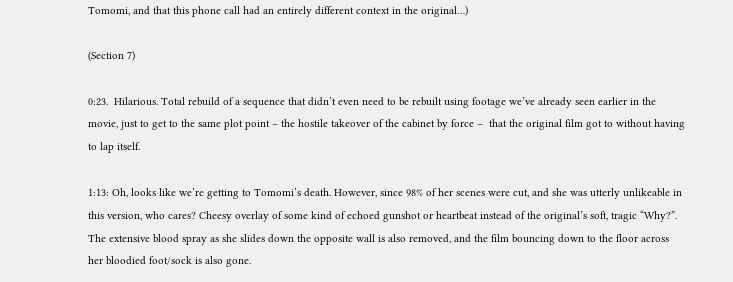Tomomi, and that this phone call had an entirely different context in the original…)

(Section 7)

0:23.  Hilarious. Total rebuild of a sequence that didn’t even need to be rebuilt using footage we’ve already seen earlier in the movie, just to get to the same plot point – the hostile takeover of the cabinet by force –  that the original film got to without having to lap itself.

1:13: Oh, looks like we’re getting to Tomomi’s death. However, since 98% of her scenes were cut, and she was utterly unlikeable in this version, who cares? Cheesy overlay of some kind of echoed gunshot or heartbeat instead of the original’s soft, tragic “Why?”. The extensive blood spray as she slides down the opposite wall is also removed, and the film bouncing down to the floor across her bloodied foot/sock is also gone.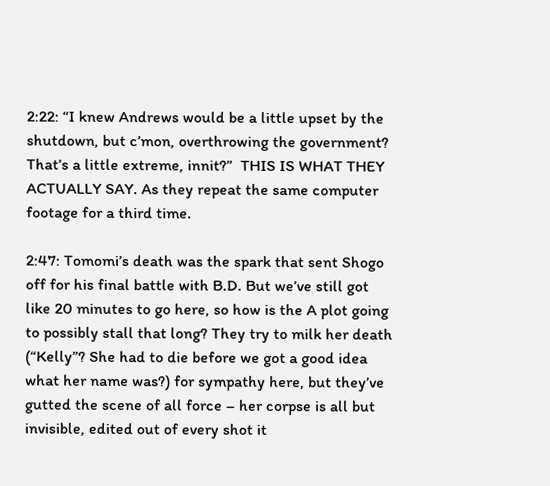2:22: “I knew Andrews would be a little upset by the shutdown, but c’mon, overthrowing the government? That’s a little extreme, innit?”  THIS IS WHAT THEY ACTUALLY SAY. As they repeat the same computer footage for a third time.

2:47: Tomomi’s death was the spark that sent Shogo off for his final battle with B.D. But we’ve still got like 20 minutes to go here, so how is the A plot going to possibly stall that long? They try to milk her death (“Kelly”? She had to die before we got a good idea what her name was?) for sympathy here, but they’ve gutted the scene of all force – her corpse is all but invisible, edited out of every shot it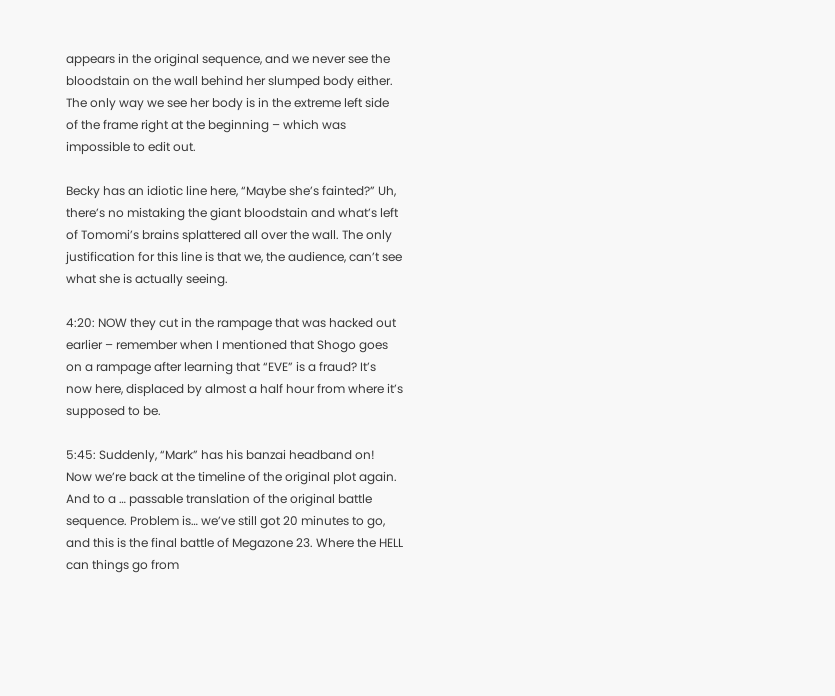appears in the original sequence, and we never see the bloodstain on the wall behind her slumped body either.  The only way we see her body is in the extreme left side of the frame right at the beginning – which was impossible to edit out.

Becky has an idiotic line here, “Maybe she’s fainted?” Uh, there’s no mistaking the giant bloodstain and what’s left of Tomomi’s brains splattered all over the wall. The only justification for this line is that we, the audience, can’t see what she is actually seeing.

4:20: NOW they cut in the rampage that was hacked out earlier – remember when I mentioned that Shogo goes on a rampage after learning that “EVE” is a fraud? It’s now here, displaced by almost a half hour from where it’s supposed to be.

5:45: Suddenly, “Mark” has his banzai headband on! Now we’re back at the timeline of the original plot again. And to a … passable translation of the original battle sequence. Problem is… we’ve still got 20 minutes to go, and this is the final battle of Megazone 23. Where the HELL can things go from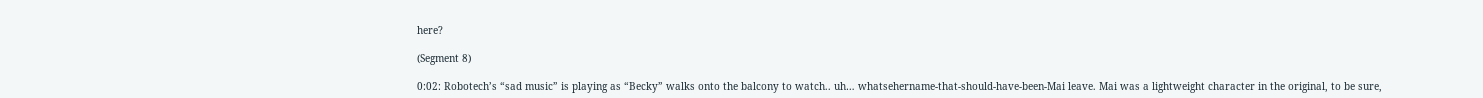here?

(Segment 8)

0:02: Robotech’s “sad music” is playing as “Becky” walks onto the balcony to watch.. uh… whatsehername-that-should-have-been-Mai leave. Mai was a lightweight character in the original, to be sure,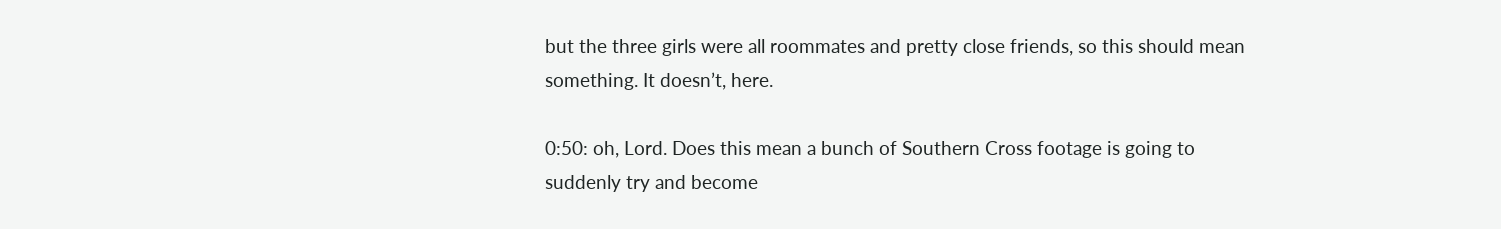but the three girls were all roommates and pretty close friends, so this should mean something. It doesn’t, here.

0:50: oh, Lord. Does this mean a bunch of Southern Cross footage is going to suddenly try and become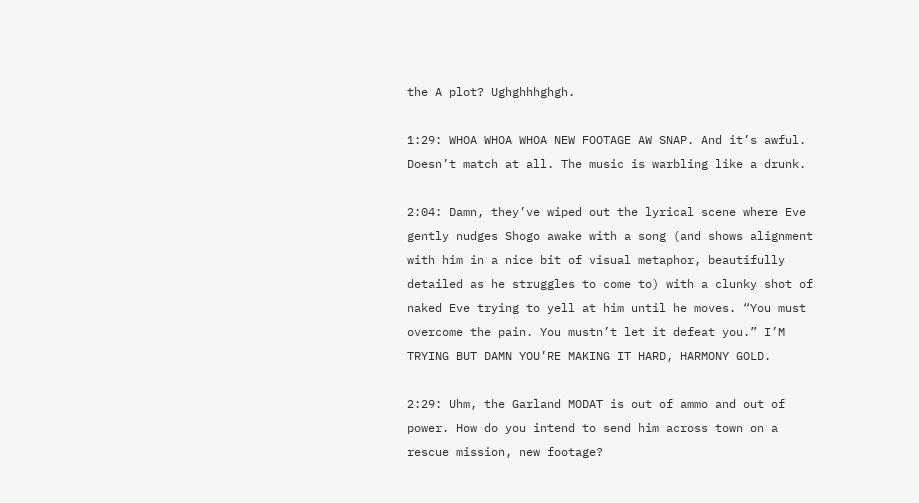the A plot? Ughghhhghgh.

1:29: WHOA WHOA WHOA NEW FOOTAGE AW SNAP. And it’s awful. Doesn’t match at all. The music is warbling like a drunk.

2:04: Damn, they’ve wiped out the lyrical scene where Eve gently nudges Shogo awake with a song (and shows alignment with him in a nice bit of visual metaphor, beautifully detailed as he struggles to come to) with a clunky shot of naked Eve trying to yell at him until he moves. “You must overcome the pain. You mustn’t let it defeat you.” I’M TRYING BUT DAMN YOU’RE MAKING IT HARD, HARMONY GOLD.

2:29: Uhm, the Garland MODAT is out of ammo and out of power. How do you intend to send him across town on a rescue mission, new footage?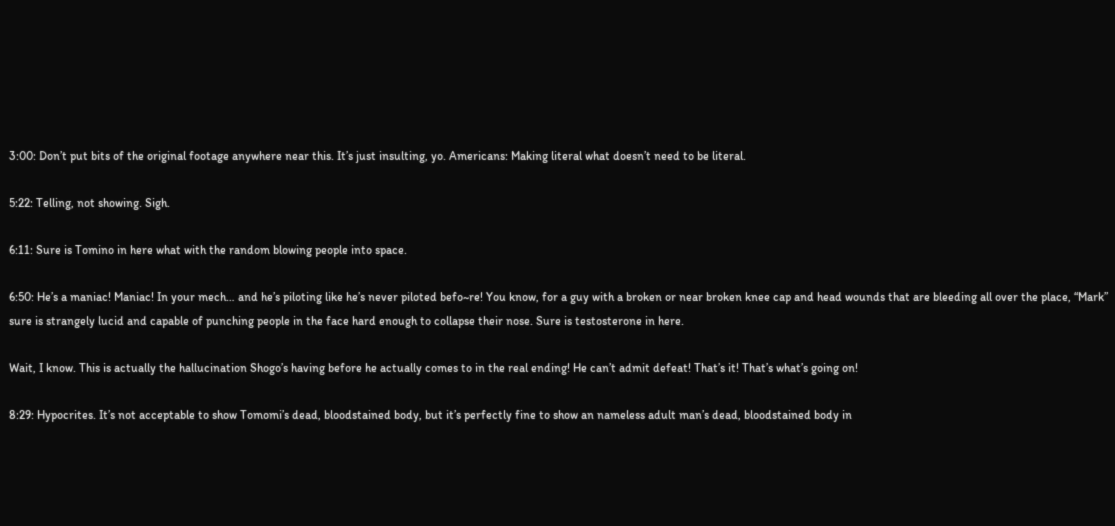3:00: Don’t put bits of the original footage anywhere near this. It’s just insulting, yo. Americans: Making literal what doesn’t need to be literal.

5:22: Telling, not showing. Sigh.

6:11: Sure is Tomino in here what with the random blowing people into space.

6:50: He’s a maniac! Maniac! In your mech… and he’s piloting like he’s never piloted befo~re! You know, for a guy with a broken or near broken knee cap and head wounds that are bleeding all over the place, “Mark” sure is strangely lucid and capable of punching people in the face hard enough to collapse their nose. Sure is testosterone in here.

Wait, I know. This is actually the hallucination Shogo’s having before he actually comes to in the real ending! He can’t admit defeat! That’s it! That’s what’s going on!

8:29: Hypocrites. It’s not acceptable to show Tomomi’s dead, bloodstained body, but it’s perfectly fine to show an nameless adult man’s dead, bloodstained body in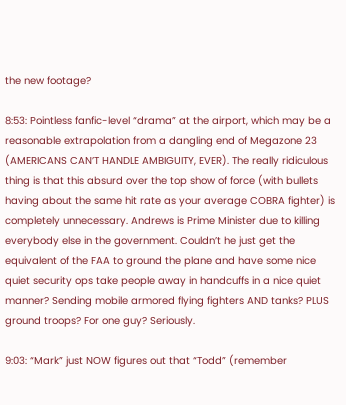the new footage?

8:53: Pointless fanfic-level “drama” at the airport, which may be a reasonable extrapolation from a dangling end of Megazone 23 (AMERICANS CAN’T HANDLE AMBIGUITY, EVER). The really ridiculous thing is that this absurd over the top show of force (with bullets having about the same hit rate as your average COBRA fighter) is completely unnecessary. Andrews is Prime Minister due to killing everybody else in the government. Couldn’t he just get the equivalent of the FAA to ground the plane and have some nice quiet security ops take people away in handcuffs in a nice quiet manner? Sending mobile armored flying fighters AND tanks? PLUS ground troops? For one guy? Seriously.

9:03: “Mark” just NOW figures out that “Todd” (remember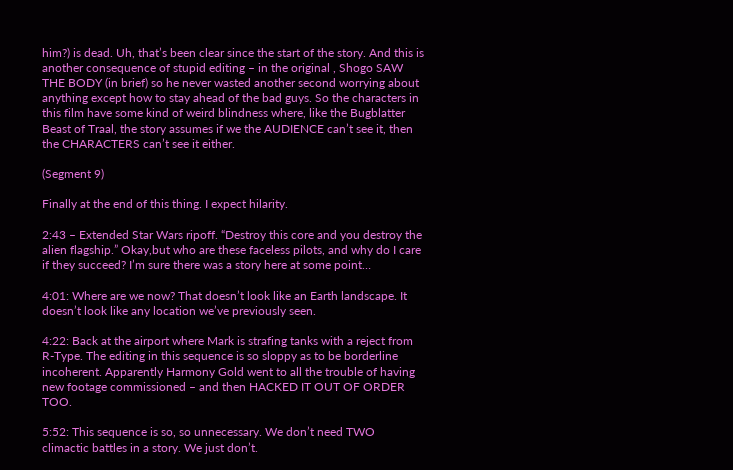him?) is dead. Uh, that’s been clear since the start of the story. And this is another consequence of stupid editing – in the original , Shogo SAW THE BODY (in brief) so he never wasted another second worrying about anything except how to stay ahead of the bad guys. So the characters in this film have some kind of weird blindness where, like the Bugblatter Beast of Traal, the story assumes if we the AUDIENCE can’t see it, then the CHARACTERS can’t see it either.

(Segment 9)

Finally at the end of this thing. I expect hilarity.

2:43 – Extended Star Wars ripoff. “Destroy this core and you destroy the alien flagship.” Okay,but who are these faceless pilots, and why do I care if they succeed? I’m sure there was a story here at some point…

4:01: Where are we now? That doesn’t look like an Earth landscape. It doesn’t look like any location we’ve previously seen.

4:22: Back at the airport where Mark is strafing tanks with a reject from R-Type. The editing in this sequence is so sloppy as to be borderline incoherent. Apparently Harmony Gold went to all the trouble of having new footage commissioned – and then HACKED IT OUT OF ORDER TOO.

5:52: This sequence is so, so unnecessary. We don’t need TWO climactic battles in a story. We just don’t.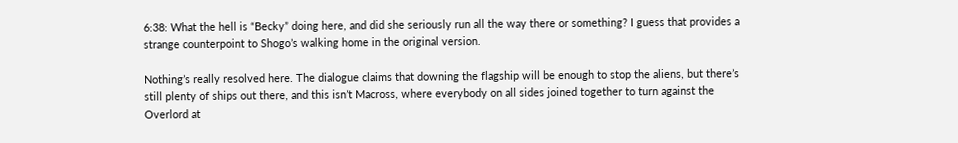6:38: What the hell is “Becky” doing here, and did she seriously run all the way there or something? I guess that provides a strange counterpoint to Shogo’s walking home in the original version.

Nothing’s really resolved here. The dialogue claims that downing the flagship will be enough to stop the aliens, but there’s still plenty of ships out there, and this isn’t Macross, where everybody on all sides joined together to turn against the Overlord at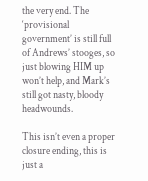the very end. The ‘provisional government’ is still full of Andrews’ stooges, so just blowing HIM up won’t help, and Mark’s still got nasty, bloody headwounds.

This isn’t even a proper closure ending, this is just a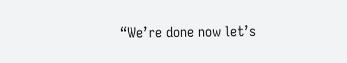“We’re done now let’s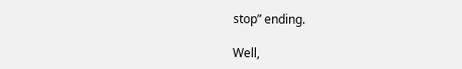stop” ending.

Well,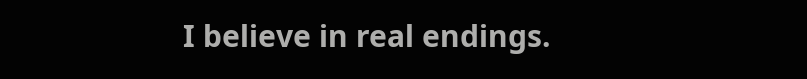I believe in real endings.